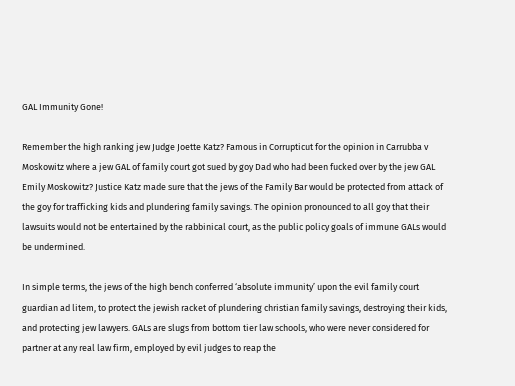GAL Immunity Gone!

Remember the high ranking jew Judge Joette Katz? Famous in Corrupticut for the opinion in Carrubba v Moskowitz where a jew GAL of family court got sued by goy Dad who had been fucked over by the jew GAL Emily Moskowitz? Justice Katz made sure that the jews of the Family Bar would be protected from attack of the goy for trafficking kids and plundering family savings. The opinion pronounced to all goy that their lawsuits would not be entertained by the rabbinical court, as the public policy goals of immune GALs would be undermined.

In simple terms, the jews of the high bench conferred ‘absolute immunity’ upon the evil family court guardian ad litem, to protect the jewish racket of plundering christian family savings, destroying their kids, and protecting jew lawyers. GALs are slugs from bottom tier law schools, who were never considered for partner at any real law firm, employed by evil judges to reap the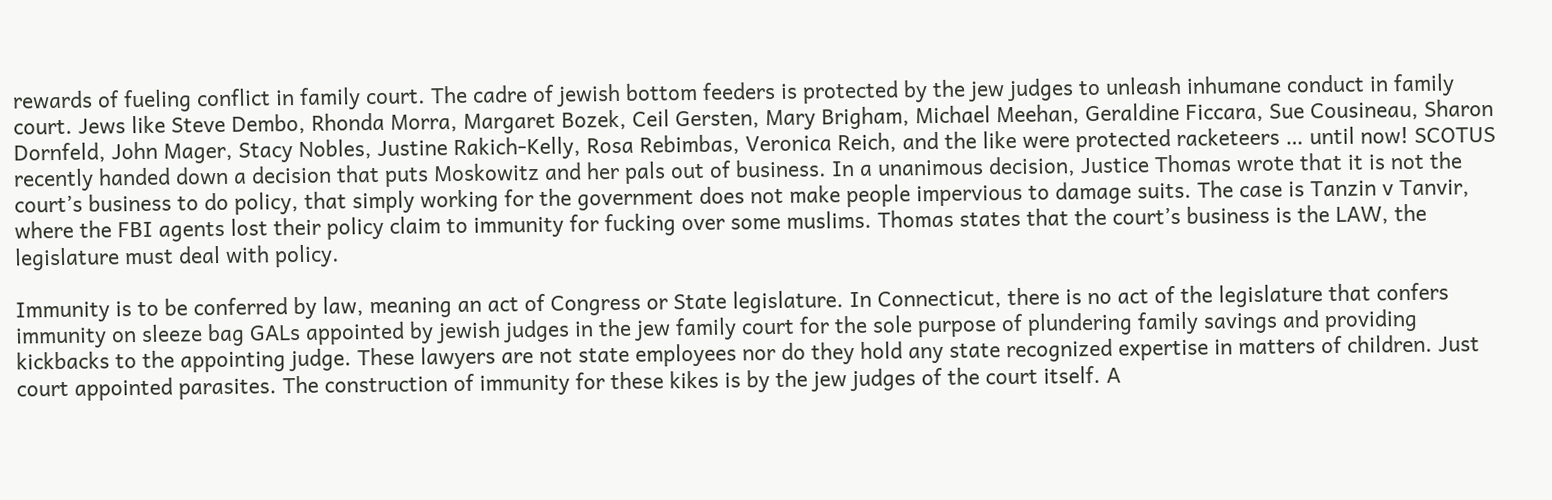rewards of fueling conflict in family court. The cadre of jewish bottom feeders is protected by the jew judges to unleash inhumane conduct in family court. Jews like Steve Dembo, Rhonda Morra, Margaret Bozek, Ceil Gersten, Mary Brigham, Michael Meehan, Geraldine Ficcara, Sue Cousineau, Sharon Dornfeld, John Mager, Stacy Nobles, Justine Rakich-Kelly, Rosa Rebimbas, Veronica Reich, and the like were protected racketeers … until now! SCOTUS recently handed down a decision that puts Moskowitz and her pals out of business. In a unanimous decision, Justice Thomas wrote that it is not the court’s business to do policy, that simply working for the government does not make people impervious to damage suits. The case is Tanzin v Tanvir, where the FBI agents lost their policy claim to immunity for fucking over some muslims. Thomas states that the court’s business is the LAW, the legislature must deal with policy.

Immunity is to be conferred by law, meaning an act of Congress or State legislature. In Connecticut, there is no act of the legislature that confers immunity on sleeze bag GALs appointed by jewish judges in the jew family court for the sole purpose of plundering family savings and providing kickbacks to the appointing judge. These lawyers are not state employees nor do they hold any state recognized expertise in matters of children. Just court appointed parasites. The construction of immunity for these kikes is by the jew judges of the court itself. A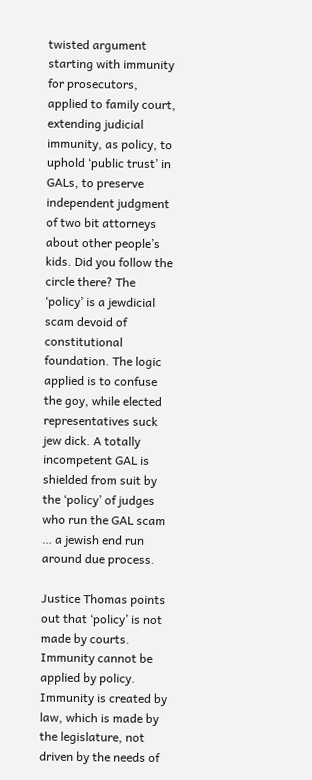twisted argument starting with immunity for prosecutors, applied to family court, extending judicial immunity, as policy, to uphold ‘public trust’ in GALs, to preserve independent judgment of two bit attorneys about other people’s kids. Did you follow the circle there? The ‘policy’ is a jewdicial scam devoid of constitutional foundation. The logic applied is to confuse the goy, while elected representatives suck jew dick. A totally incompetent GAL is shielded from suit by the ‘policy’ of judges who run the GAL scam … a jewish end run around due process.

Justice Thomas points out that ‘policy’ is not made by courts. Immunity cannot be applied by policy. Immunity is created by law, which is made by the legislature, not driven by the needs of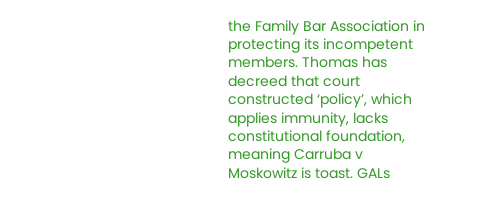the Family Bar Association in protecting its incompetent members. Thomas has decreed that court constructed ‘policy’, which applies immunity, lacks constitutional foundation, meaning Carruba v Moskowitz is toast. GALs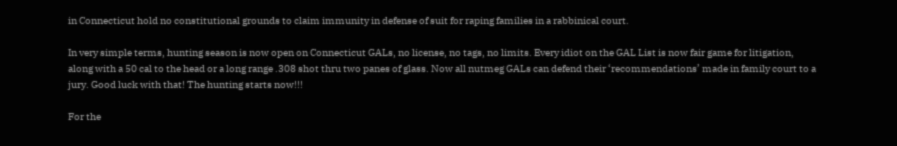in Connecticut hold no constitutional grounds to claim immunity in defense of suit for raping families in a rabbinical court.

In very simple terms, hunting season is now open on Connecticut GALs, no license, no tags, no limits. Every idiot on the GAL List is now fair game for litigation, along with a 50 cal to the head or a long range .308 shot thru two panes of glass. Now all nutmeg GALs can defend their ‘recommendations’ made in family court to a jury. Good luck with that! The hunting starts now!!!

For the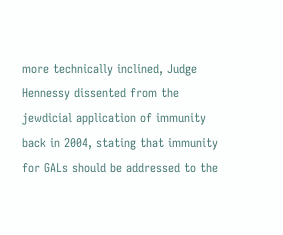more technically inclined, Judge Hennessy dissented from the jewdicial application of immunity back in 2004, stating that immunity for GALs should be addressed to the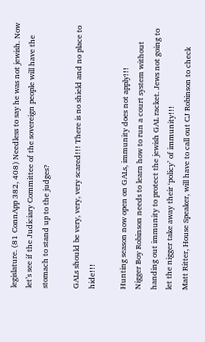legislature. (81 ConnApp 382, 408) Needless to say he was not jewish. Now let’s see if the Judiciary Committee of the sovereign people will have the stomach to stand up to the judges?

GALs should be very, very, very scared!!! There is no shield and no place to hide!!!

Hunting season now open on GALs, immunity does not apply!!!
Nigger Boy Robinson needs to learn how to run a court system without handing out immunity to protect the jewish GAL racket. Jews not going to let the nigger take away their ‘policy’ of immunity!!!
Matt Ritter, House Speaker, will have to call out CJ Robinson to check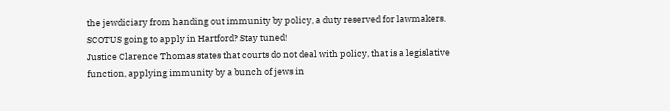the jewdiciary from handing out immunity by policy, a duty reserved for lawmakers. SCOTUS going to apply in Hartford? Stay tuned!
Justice Clarence Thomas states that courts do not deal with policy, that is a legislative function, applying immunity by a bunch of jews in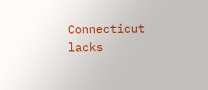Connecticut lacks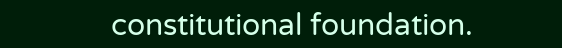constitutional foundation.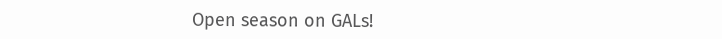Open season on GALs!